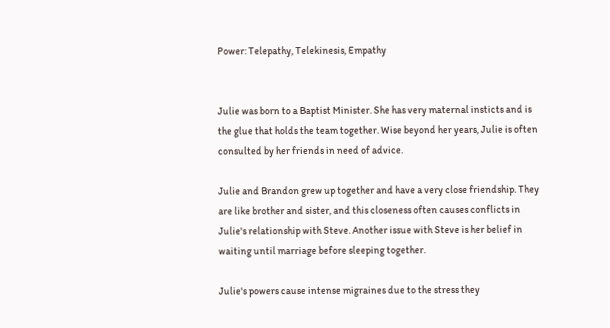Power: Telepathy, Telekinesis, Empathy


Julie was born to a Baptist Minister. She has very maternal insticts and is the glue that holds the team together. Wise beyond her years, Julie is often consulted by her friends in need of advice.

Julie and Brandon grew up together and have a very close friendship. They are like brother and sister, and this closeness often causes conflicts in Julie's relationship with Steve. Another issue with Steve is her belief in waiting until marriage before sleeping together.

Julie's powers cause intense migraines due to the stress they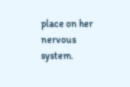place on her nervous system.